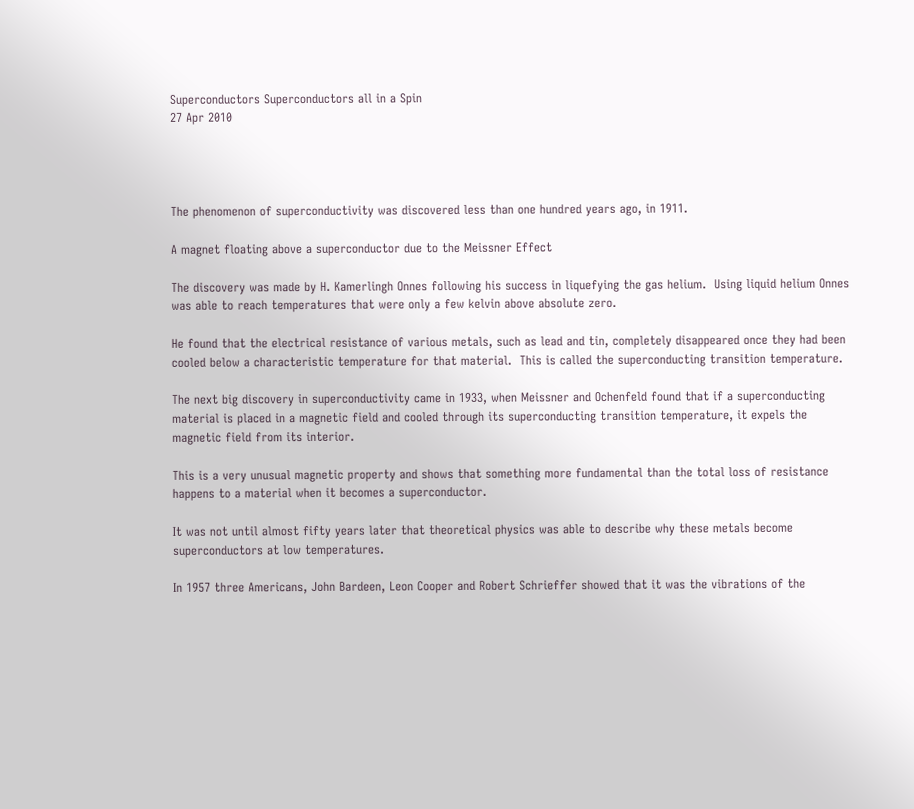Superconductors Superconductors all in a Spin
27 Apr 2010




The phenomenon of superconductivity was discovered less than one hundred years ago, in 1911.

A magnet floating above a superconductor due to the Meissner Effect

The discovery was made by H. Kamerlingh Onnes following his success in liquefying the gas helium.  Using liquid helium Onnes was able to reach temperatures that were only a few kelvin above absolute zero.

He found that the electrical resistance of various metals, such as lead and tin, completely disappeared once they had been cooled below a characteristic temperature for that material.  This is called the superconducting transition temperature.

The next big discovery in superconductivity came in 1933, when Meissner and Ochenfeld found that if a superconducting material is placed in a magnetic field and cooled through its superconducting transition temperature, it expels the magnetic field from its interior.

This is a very unusual magnetic property and shows that something more fundamental than the total loss of resistance happens to a material when it becomes a superconductor.

It was not until almost fifty years later that theoretical physics was able to describe why these metals become superconductors at low temperatures.

In 1957 three Americans, John Bardeen, Leon Cooper and Robert Schrieffer showed that it was the vibrations of the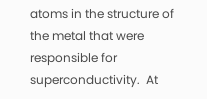atoms in the structure of the metal that were responsible for superconductivity.  At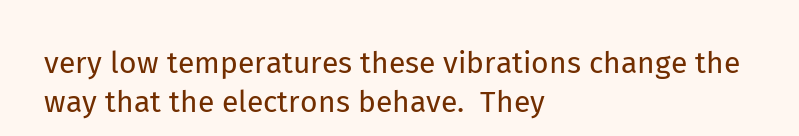very low temperatures these vibrations change the way that the electrons behave.  They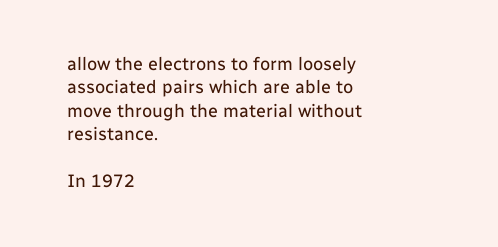allow the electrons to form loosely associated pairs which are able to move through the material without resistance.

In 1972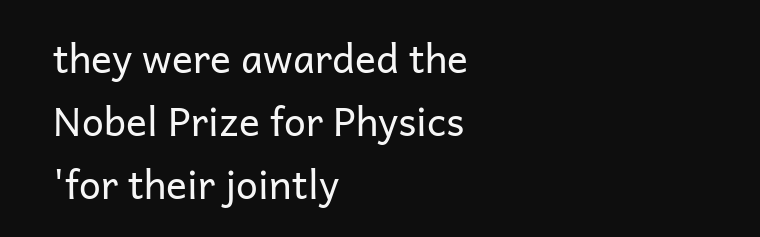they were awarded the Nobel Prize for Physics 'for their jointly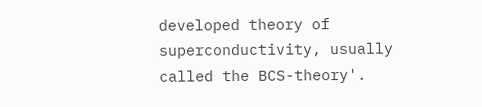developed theory of superconductivity, usually called the BCS-theory'.